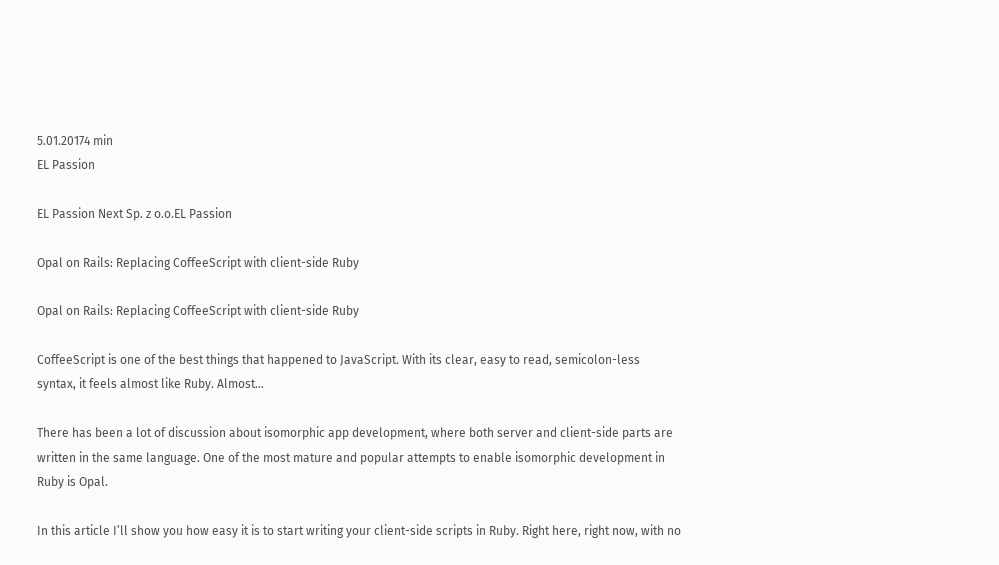5.01.20174 min
EL Passion

EL Passion Next Sp. z o.o.EL Passion

Opal on Rails: Replacing CoffeeScript with client-side Ruby

Opal on Rails: Replacing CoffeeScript with client-side Ruby

CoffeeScript is one of the best things that happened to JavaScript. With its clear, easy to read, semicolon-less syntax, it feels almost like Ruby. Almost…

There has been a lot of discussion about isomorphic app development, where both server and client-side parts are written in the same language. One of the most mature and popular attempts to enable isomorphic development in Ruby is Opal.

In this article I’ll show you how easy it is to start writing your client-side scripts in Ruby. Right here, right now, with no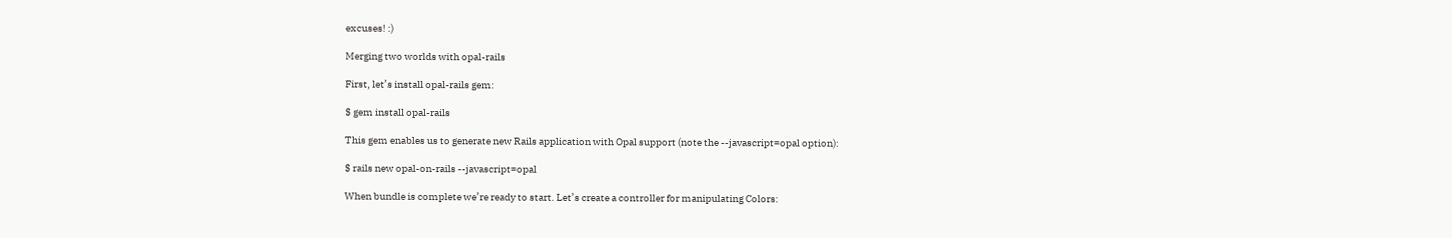excuses! :)

Merging two worlds with opal-rails

First, let’s install opal-rails gem:

$ gem install opal-rails

This gem enables us to generate new Rails application with Opal support (note the --javascript=opal option):

$ rails new opal-on-rails --javascript=opal

When bundle is complete we’re ready to start. Let’s create a controller for manipulating Colors: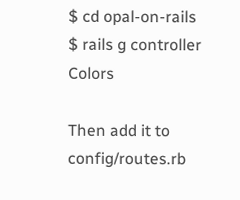$ cd opal-on-rails
$ rails g controller Colors

Then add it to config/routes.rb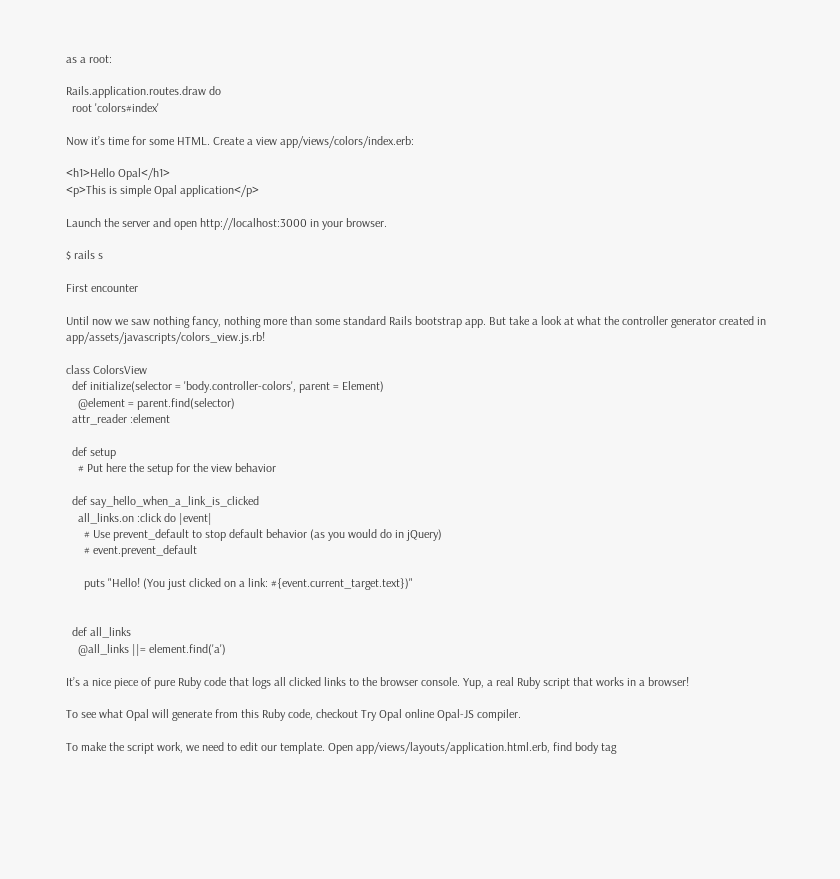as a root:

Rails.application.routes.draw do
  root 'colors#index'

Now it’s time for some HTML. Create a view app/views/colors/index.erb:

<h1>Hello Opal</h1>
<p>This is simple Opal application</p>

Launch the server and open http://localhost:3000 in your browser.

$ rails s

First encounter

Until now we saw nothing fancy, nothing more than some standard Rails bootstrap app. But take a look at what the controller generator created in app/assets/javascripts/colors_view.js.rb!

class ColorsView
  def initialize(selector = 'body.controller-colors', parent = Element)
    @element = parent.find(selector)
  attr_reader :element

  def setup
    # Put here the setup for the view behavior

  def say_hello_when_a_link_is_clicked
    all_links.on :click do |event|
      # Use prevent_default to stop default behavior (as you would do in jQuery)
      # event.prevent_default

      puts "Hello! (You just clicked on a link: #{event.current_target.text})"


  def all_links
    @all_links ||= element.find('a')

It’s a nice piece of pure Ruby code that logs all clicked links to the browser console. Yup, a real Ruby script that works in a browser!

To see what Opal will generate from this Ruby code, checkout Try Opal online Opal-JS compiler.

To make the script work, we need to edit our template. Open app/views/layouts/application.html.erb, find body tag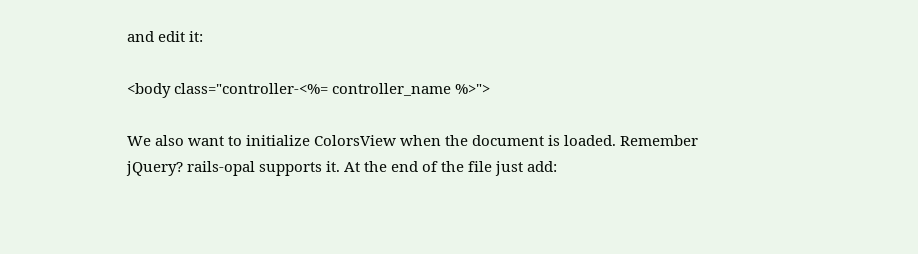and edit it:

<body class="controller-<%= controller_name %>">

We also want to initialize ColorsView when the document is loaded. Remember jQuery? rails-opal supports it. At the end of the file just add: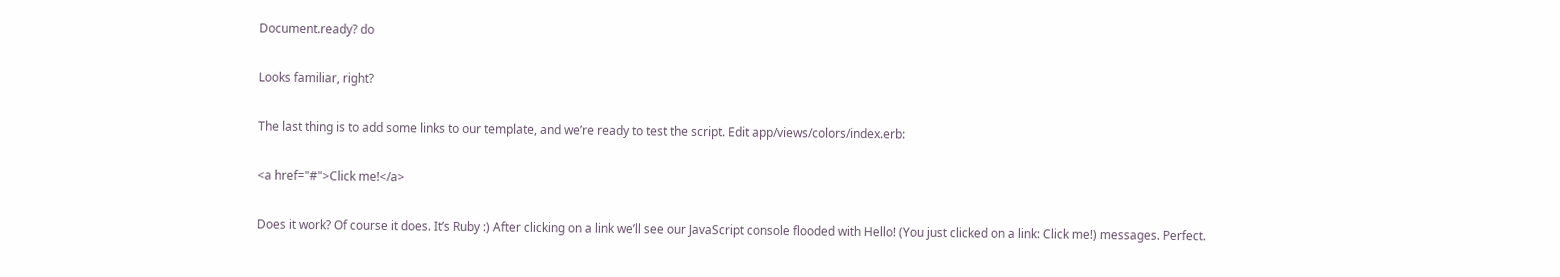Document.ready? do

Looks familiar, right?

The last thing is to add some links to our template, and we’re ready to test the script. Edit app/views/colors/index.erb:

<a href="#">Click me!</a>

Does it work? Of course it does. It’s Ruby :) After clicking on a link we’ll see our JavaScript console flooded with Hello! (You just clicked on a link: Click me!) messages. Perfect.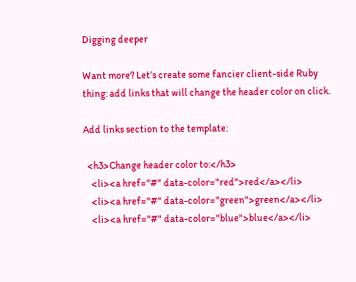Digging deeper

Want more? Let’s create some fancier client-side Ruby thing: add links that will change the header color on click.

Add links section to the template:

  <h3>Change header color to:</h3>
    <li><a href="#" data-color="red">red</a></li>
    <li><a href="#" data-color="green">green</a></li>
    <li><a href="#" data-color="blue">blue</a></li>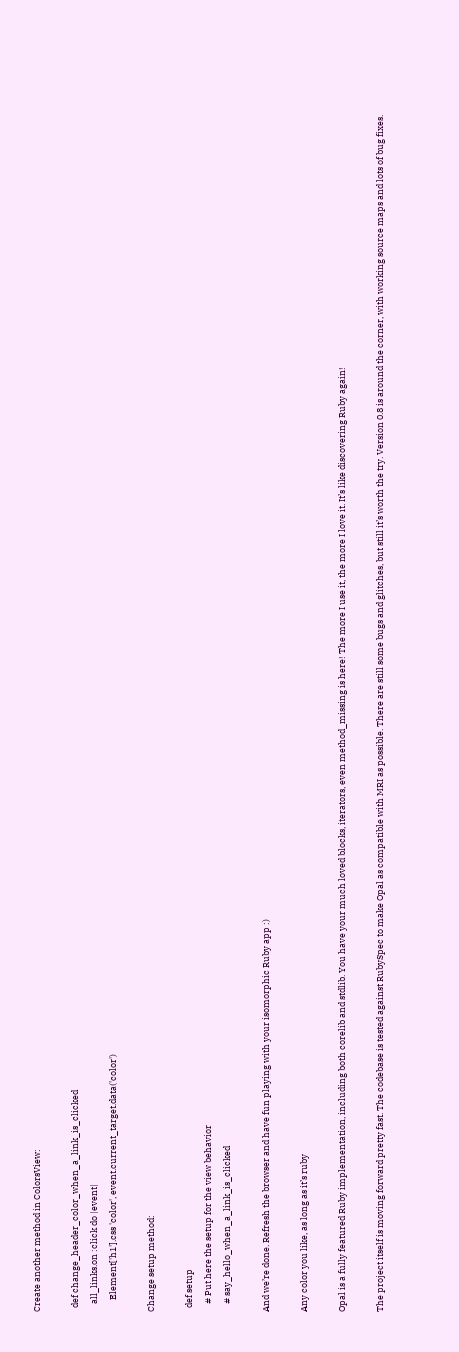Create another method in ColorsView:

  def change_header_color_when_a_link_is_clicked
    all_links.on :click do |event|
      Element['h1'].css 'color', event.current_target.data('color')

Change setup method:

  def setup
    # Put here the setup for the view behavior
    # say_hello_when_a_link_is_clicked

And we’re done. Refresh the browser and have fun playing with your isomorphic Ruby app :)

Any color you like, as long as it’s ruby

Opal is a fully featured Ruby implementation, including both corelib and stdlib. You have your much loved blocks, iterators, even method_missing is here! The more I use it, the more I love it. It’s like discovering Ruby again!

The project itself is moving forward pretty fast. The codebase is tested against RubySpec to make Opal as compatible with MRI as possible. There are still some bugs and glitches, but still it’s worth the try. Version 0.8 is around the corner, with working source maps and lots of bug fixes.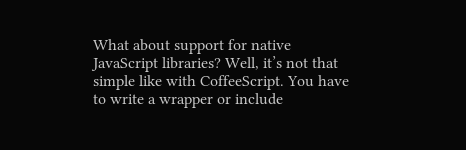What about support for native JavaScript libraries? Well, it’s not that simple like with CoffeeScript. You have to write a wrapper or include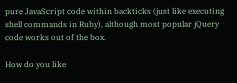pure JavaScript code within backticks (just like executing shell commands in Ruby), although most popular jQuery code works out of the box.

How do you like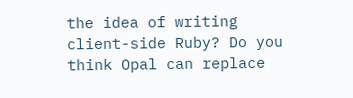the idea of writing client-side Ruby? Do you think Opal can replace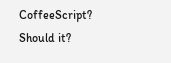CoffeeScript? Should it?